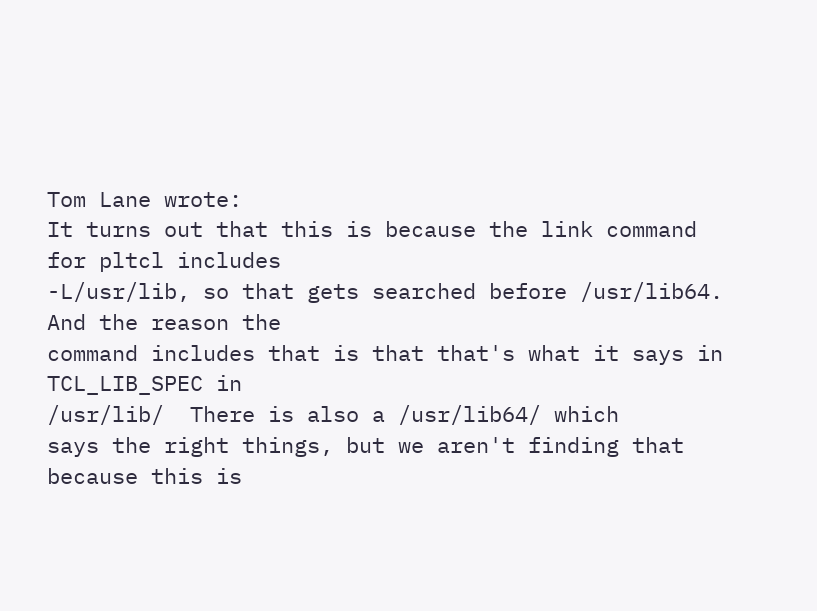Tom Lane wrote:
It turns out that this is because the link command for pltcl includes
-L/usr/lib, so that gets searched before /usr/lib64.  And the reason the
command includes that is that that's what it says in TCL_LIB_SPEC in
/usr/lib/  There is also a /usr/lib64/ which
says the right things, but we aren't finding that because this is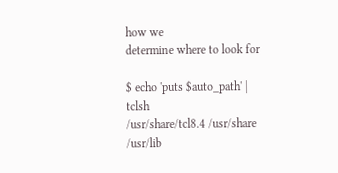how we
determine where to look for

$ echo 'puts $auto_path' | tclsh
/usr/share/tcl8.4 /usr/share /usr/lib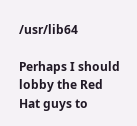/usr/lib64

Perhaps I should lobby the Red Hat guys to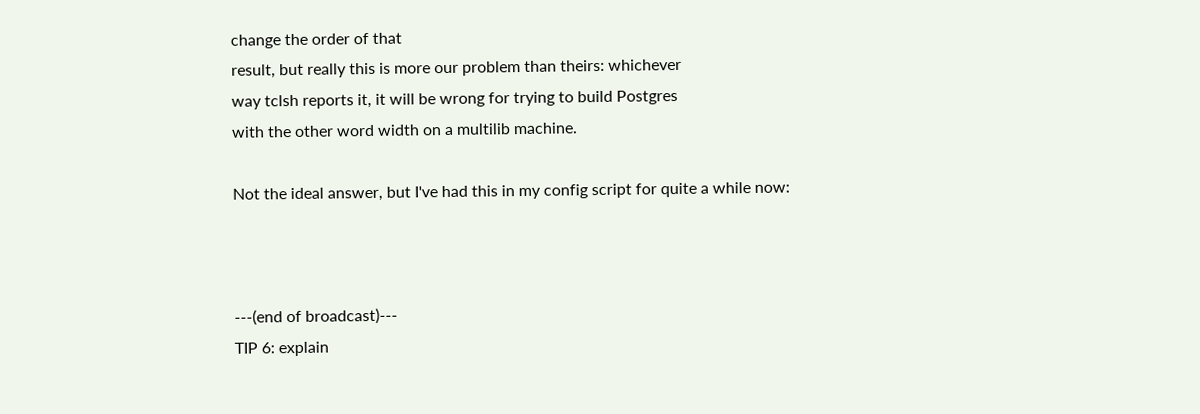change the order of that
result, but really this is more our problem than theirs: whichever
way tclsh reports it, it will be wrong for trying to build Postgres
with the other word width on a multilib machine.

Not the ideal answer, but I've had this in my config script for quite a while now:



---(end of broadcast)---
TIP 6: explain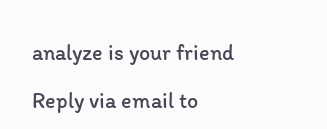analyze is your friend

Reply via email to